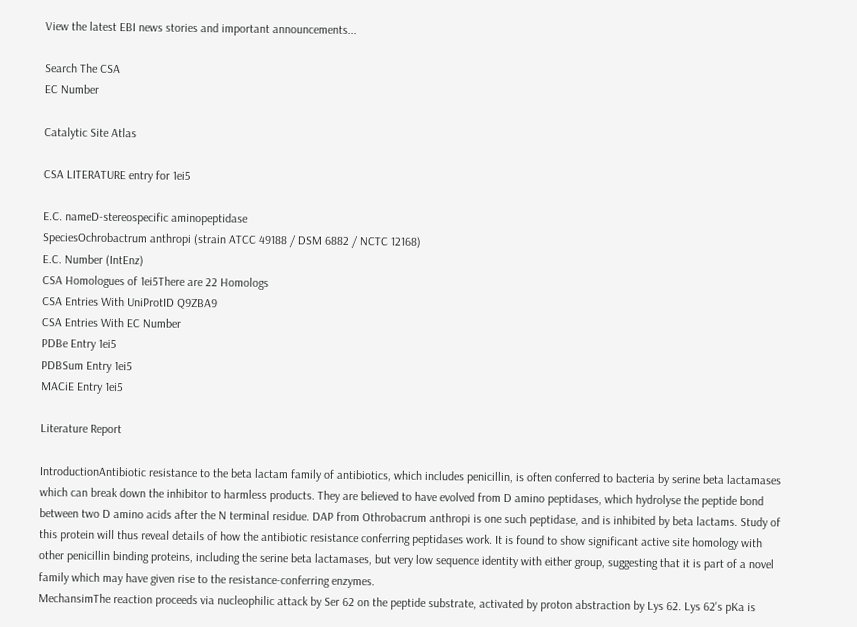View the latest EBI news stories and important announcements...

Search The CSA
EC Number

Catalytic Site Atlas

CSA LITERATURE entry for 1ei5

E.C. nameD-stereospecific aminopeptidase
SpeciesOchrobactrum anthropi (strain ATCC 49188 / DSM 6882 / NCTC 12168)
E.C. Number (IntEnz)
CSA Homologues of 1ei5There are 22 Homologs
CSA Entries With UniProtID Q9ZBA9
CSA Entries With EC Number
PDBe Entry 1ei5
PDBSum Entry 1ei5
MACiE Entry 1ei5

Literature Report

IntroductionAntibiotic resistance to the beta lactam family of antibiotics, which includes penicillin, is often conferred to bacteria by serine beta lactamases which can break down the inhibitor to harmless products. They are believed to have evolved from D amino peptidases, which hydrolyse the peptide bond between two D amino acids after the N terminal residue. DAP from Othrobacrum anthropi is one such peptidase, and is inhibited by beta lactams. Study of this protein will thus reveal details of how the antibiotic resistance conferring peptidases work. It is found to show significant active site homology with other penicillin binding proteins, including the serine beta lactamases, but very low sequence identity with either group, suggesting that it is part of a novel family which may have given rise to the resistance-conferring enzymes.
MechansimThe reaction proceeds via nucleophilic attack by Ser 62 on the peptide substrate, activated by proton abstraction by Lys 62. Lys 62's pKa is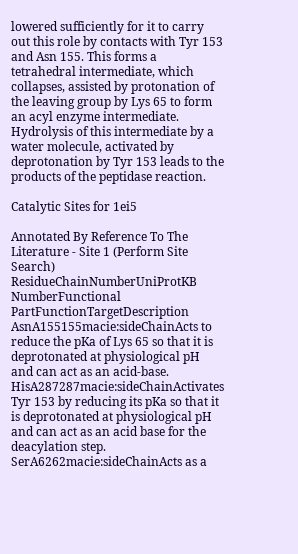lowered sufficiently for it to carry out this role by contacts with Tyr 153 and Asn 155. This forms a tetrahedral intermediate, which collapses, assisted by protonation of the leaving group by Lys 65 to form an acyl enzyme intermediate. Hydrolysis of this intermediate by a water molecule, activated by deprotonation by Tyr 153 leads to the products of the peptidase reaction.

Catalytic Sites for 1ei5

Annotated By Reference To The Literature - Site 1 (Perform Site Search)
ResidueChainNumberUniProtKB NumberFunctional PartFunctionTargetDescription
AsnA155155macie:sideChainActs to reduce the pKa of Lys 65 so that it is deprotonated at physiological pH and can act as an acid-base.
HisA287287macie:sideChainActivates Tyr 153 by reducing its pKa so that it is deprotonated at physiological pH and can act as an acid base for the deacylation step.
SerA6262macie:sideChainActs as a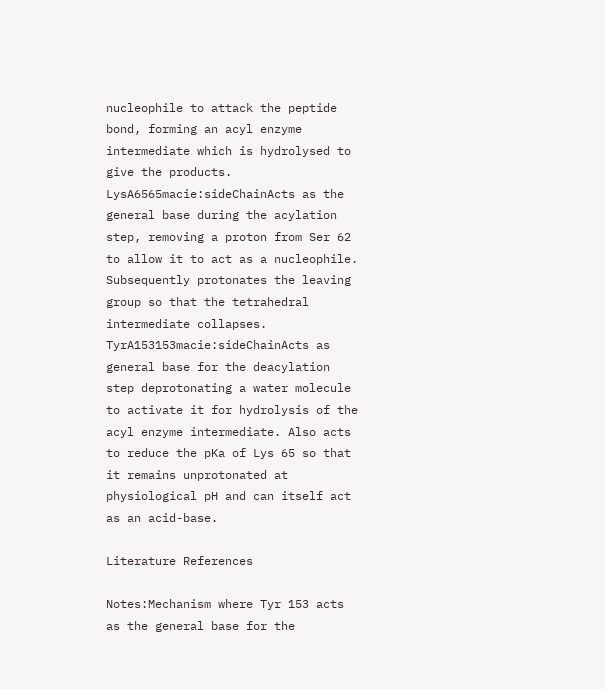nucleophile to attack the peptide bond, forming an acyl enzyme intermediate which is hydrolysed to give the products.
LysA6565macie:sideChainActs as the general base during the acylation step, removing a proton from Ser 62 to allow it to act as a nucleophile. Subsequently protonates the leaving group so that the tetrahedral intermediate collapses.
TyrA153153macie:sideChainActs as general base for the deacylation step deprotonating a water molecule to activate it for hydrolysis of the acyl enzyme intermediate. Also acts to reduce the pKa of Lys 65 so that it remains unprotonated at physiological pH and can itself act as an acid-base.

Literature References

Notes:Mechanism where Tyr 153 acts as the general base for the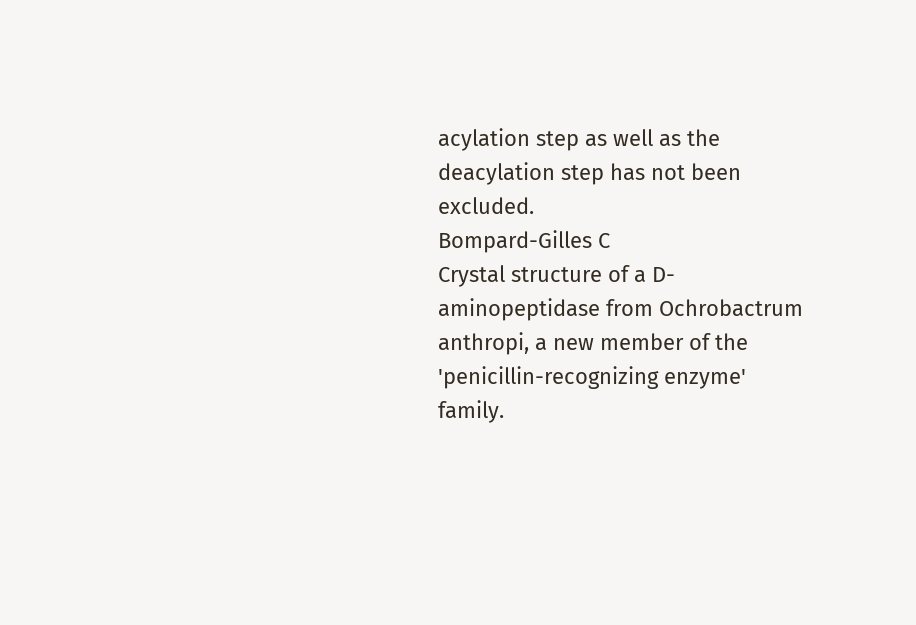acylation step as well as the deacylation step has not been excluded.
Bompard-Gilles C
Crystal structure of a D-aminopeptidase from Ochrobactrum anthropi, a new member of the 'penicillin-recognizing enzyme' family.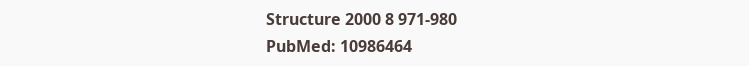Structure 2000 8 971-980
PubMed: 10986464